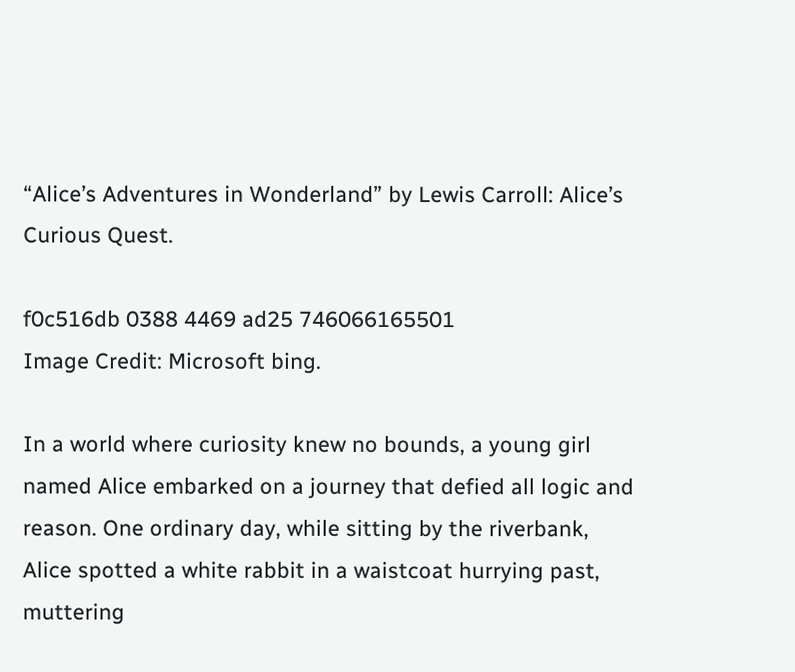“Alice’s Adventures in Wonderland” by Lewis Carroll: Alice’s Curious Quest.

f0c516db 0388 4469 ad25 746066165501
Image Credit: Microsoft bing.

In a world where curiosity knew no bounds, a young girl named Alice embarked on a journey that defied all logic and reason. One ordinary day, while sitting by the riverbank, Alice spotted a white rabbit in a waistcoat hurrying past, muttering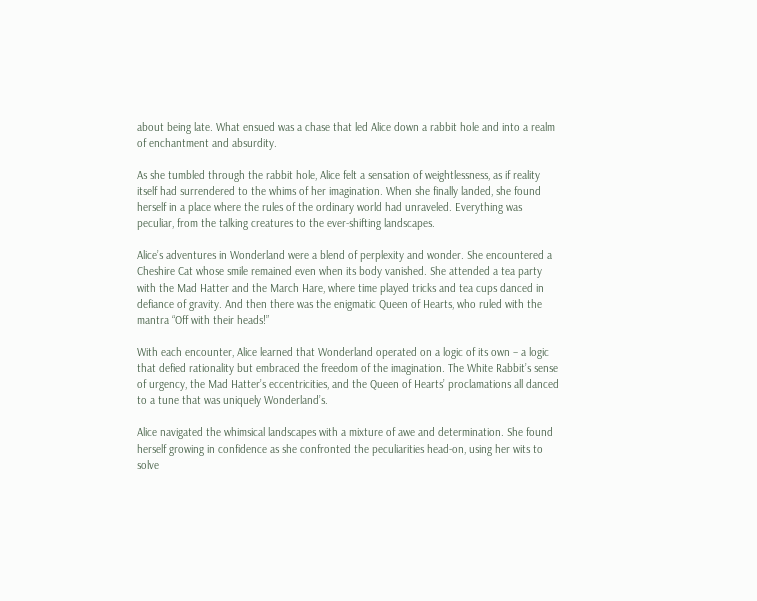about being late. What ensued was a chase that led Alice down a rabbit hole and into a realm of enchantment and absurdity.

As she tumbled through the rabbit hole, Alice felt a sensation of weightlessness, as if reality itself had surrendered to the whims of her imagination. When she finally landed, she found herself in a place where the rules of the ordinary world had unraveled. Everything was peculiar, from the talking creatures to the ever-shifting landscapes.

Alice’s adventures in Wonderland were a blend of perplexity and wonder. She encountered a Cheshire Cat whose smile remained even when its body vanished. She attended a tea party with the Mad Hatter and the March Hare, where time played tricks and tea cups danced in defiance of gravity. And then there was the enigmatic Queen of Hearts, who ruled with the mantra “Off with their heads!”

With each encounter, Alice learned that Wonderland operated on a logic of its own – a logic that defied rationality but embraced the freedom of the imagination. The White Rabbit’s sense of urgency, the Mad Hatter’s eccentricities, and the Queen of Hearts’ proclamations all danced to a tune that was uniquely Wonderland’s.

Alice navigated the whimsical landscapes with a mixture of awe and determination. She found herself growing in confidence as she confronted the peculiarities head-on, using her wits to solve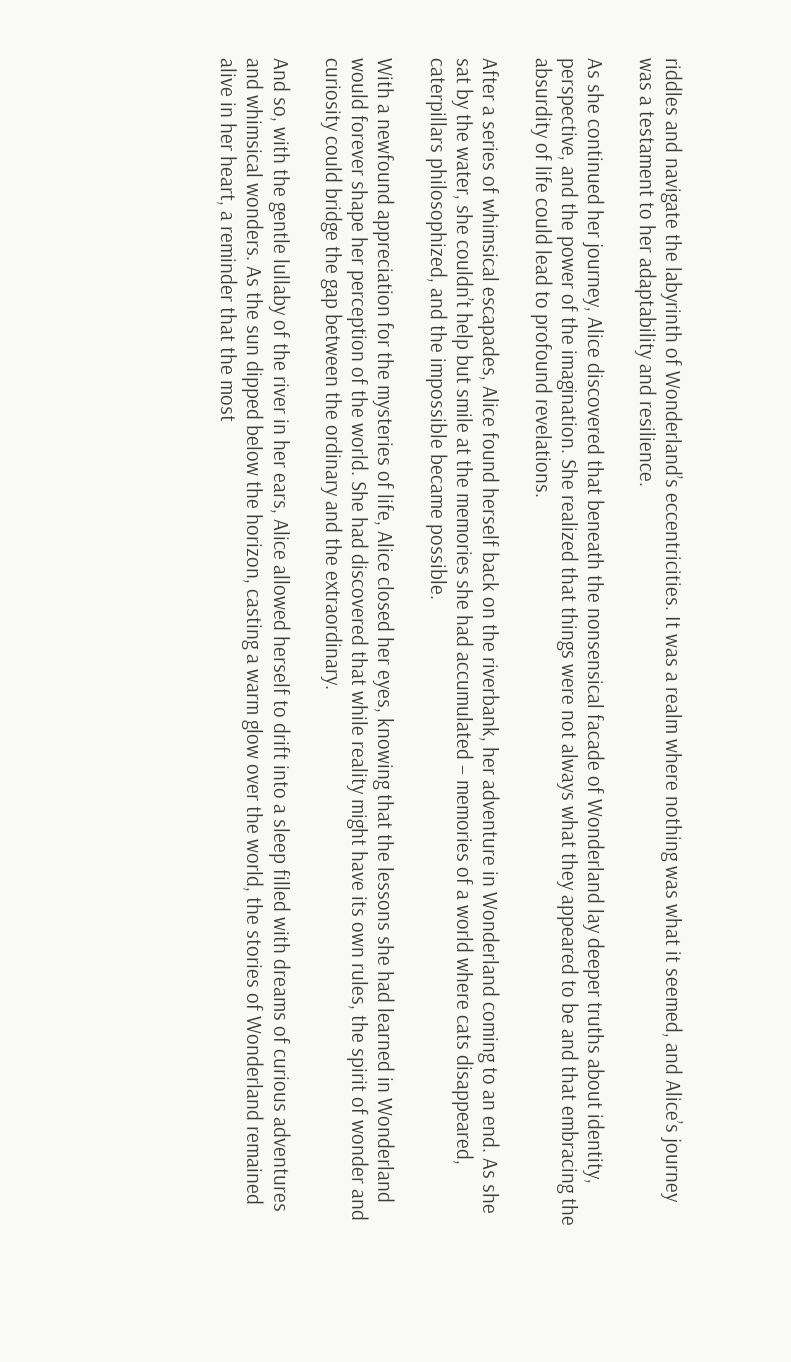riddles and navigate the labyrinth of Wonderland’s eccentricities. It was a realm where nothing was what it seemed, and Alice’s journey was a testament to her adaptability and resilience.

As she continued her journey, Alice discovered that beneath the nonsensical facade of Wonderland lay deeper truths about identity, perspective, and the power of the imagination. She realized that things were not always what they appeared to be and that embracing the absurdity of life could lead to profound revelations.

After a series of whimsical escapades, Alice found herself back on the riverbank, her adventure in Wonderland coming to an end. As she sat by the water, she couldn’t help but smile at the memories she had accumulated – memories of a world where cats disappeared, caterpillars philosophized, and the impossible became possible.

With a newfound appreciation for the mysteries of life, Alice closed her eyes, knowing that the lessons she had learned in Wonderland would forever shape her perception of the world. She had discovered that while reality might have its own rules, the spirit of wonder and curiosity could bridge the gap between the ordinary and the extraordinary.

And so, with the gentle lullaby of the river in her ears, Alice allowed herself to drift into a sleep filled with dreams of curious adventures and whimsical wonders. As the sun dipped below the horizon, casting a warm glow over the world, the stories of Wonderland remained alive in her heart, a reminder that the most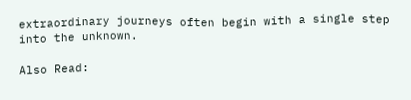extraordinary journeys often begin with a single step into the unknown.

Also Read: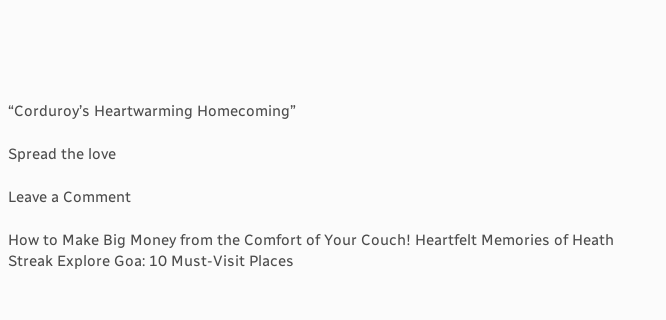“Corduroy’s Heartwarming Homecoming”

Spread the love

Leave a Comment

How to Make Big Money from the Comfort of Your Couch! Heartfelt Memories of Heath Streak Explore Goa: 10 Must-Visit Places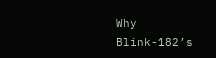Why Blink-182’s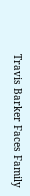Travis Barker Faces Family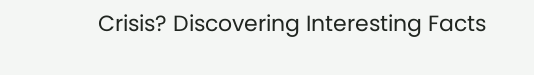Crisis? Discovering Interesting Facts